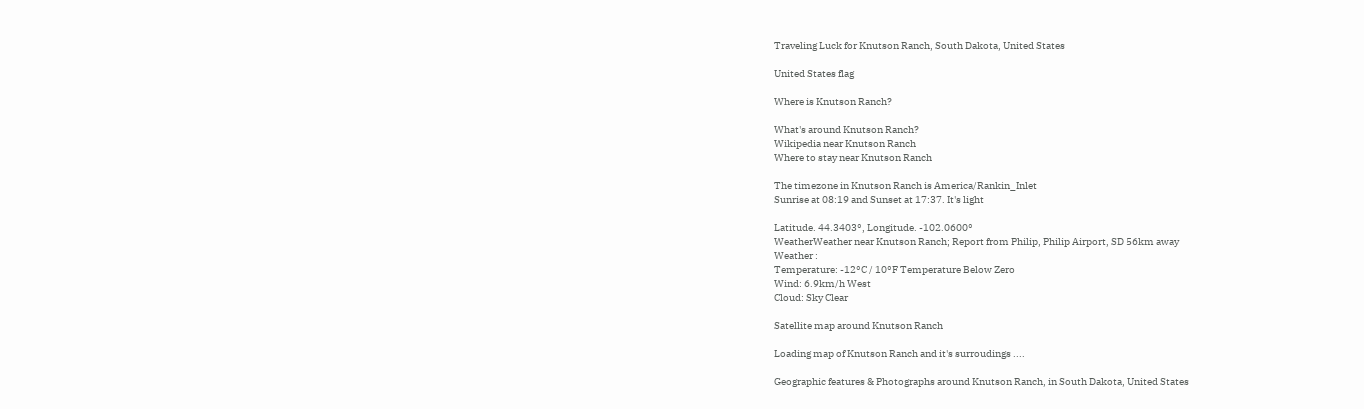Traveling Luck for Knutson Ranch, South Dakota, United States

United States flag

Where is Knutson Ranch?

What's around Knutson Ranch?
Wikipedia near Knutson Ranch
Where to stay near Knutson Ranch

The timezone in Knutson Ranch is America/Rankin_Inlet
Sunrise at 08:19 and Sunset at 17:37. It's light

Latitude. 44.3403°, Longitude. -102.0600°
WeatherWeather near Knutson Ranch; Report from Philip, Philip Airport, SD 56km away
Weather :
Temperature: -12°C / 10°F Temperature Below Zero
Wind: 6.9km/h West
Cloud: Sky Clear

Satellite map around Knutson Ranch

Loading map of Knutson Ranch and it's surroudings ....

Geographic features & Photographs around Knutson Ranch, in South Dakota, United States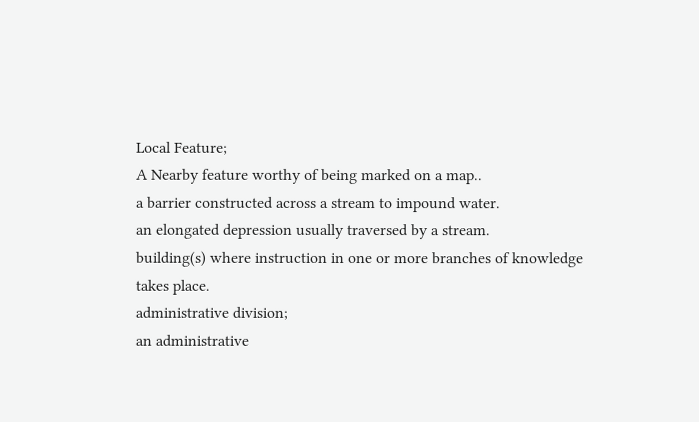Local Feature;
A Nearby feature worthy of being marked on a map..
a barrier constructed across a stream to impound water.
an elongated depression usually traversed by a stream.
building(s) where instruction in one or more branches of knowledge takes place.
administrative division;
an administrative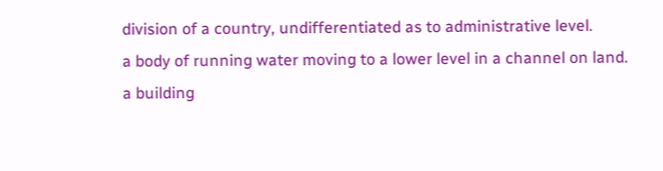division of a country, undifferentiated as to administrative level.
a body of running water moving to a lower level in a channel on land.
a building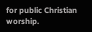for public Christian worship.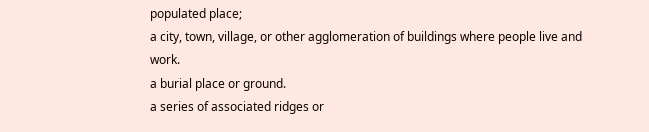populated place;
a city, town, village, or other agglomeration of buildings where people live and work.
a burial place or ground.
a series of associated ridges or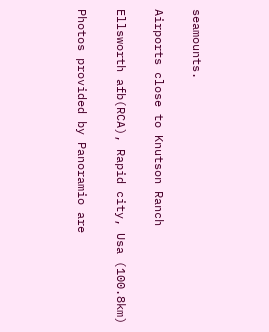seamounts.

Airports close to Knutson Ranch

Ellsworth afb(RCA), Rapid city, Usa (100.8km)

Photos provided by Panoramio are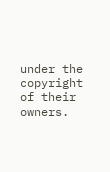under the copyright of their owners.